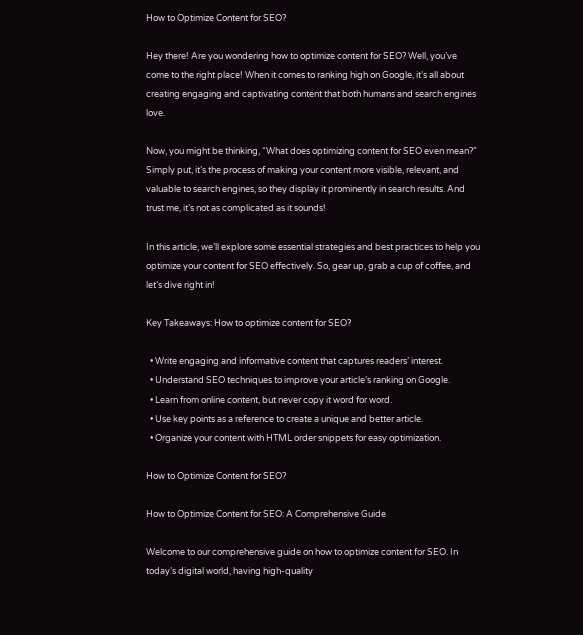How to Optimize Content for SEO?

Hey there! Are you wondering how to optimize content for SEO? Well, you’ve come to the right place! When it comes to ranking high on Google, it’s all about creating engaging and captivating content that both humans and search engines love.

Now, you might be thinking, “What does optimizing content for SEO even mean?” Simply put, it’s the process of making your content more visible, relevant, and valuable to search engines, so they display it prominently in search results. And trust me, it’s not as complicated as it sounds!

In this article, we’ll explore some essential strategies and best practices to help you optimize your content for SEO effectively. So, gear up, grab a cup of coffee, and let’s dive right in!

Key Takeaways: How to optimize content for SEO?

  • Write engaging and informative content that captures readers’ interest.
  • Understand SEO techniques to improve your article’s ranking on Google.
  • Learn from online content, but never copy it word for word.
  • Use key points as a reference to create a unique and better article.
  • Organize your content with HTML order snippets for easy optimization.

How to Optimize Content for SEO?

How to Optimize Content for SEO: A Comprehensive Guide

Welcome to our comprehensive guide on how to optimize content for SEO. In today’s digital world, having high-quality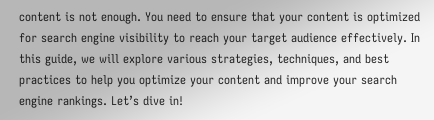content is not enough. You need to ensure that your content is optimized for search engine visibility to reach your target audience effectively. In this guide, we will explore various strategies, techniques, and best practices to help you optimize your content and improve your search engine rankings. Let’s dive in!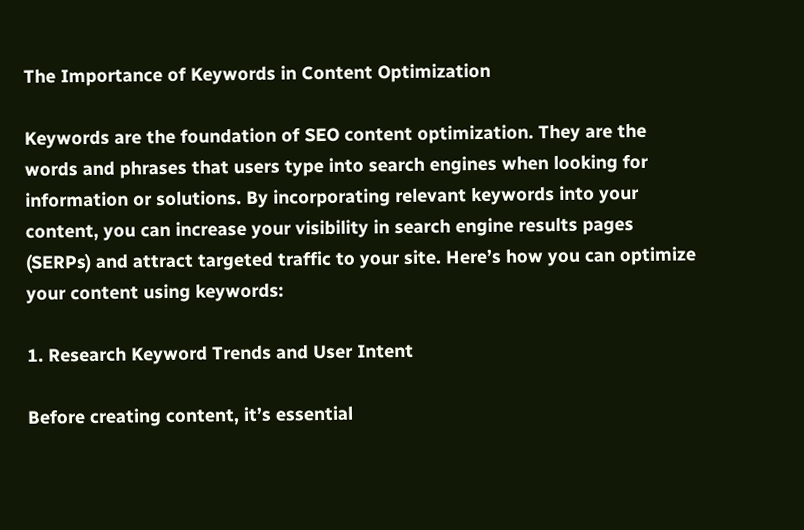The Importance of Keywords in Content Optimization

Keywords are the foundation of SEO content optimization. They are the words and phrases that users type into search engines when looking for information or solutions. By incorporating relevant keywords into your content, you can increase your visibility in search engine results pages (SERPs) and attract targeted traffic to your site. Here’s how you can optimize your content using keywords:

1. Research Keyword Trends and User Intent

Before creating content, it’s essential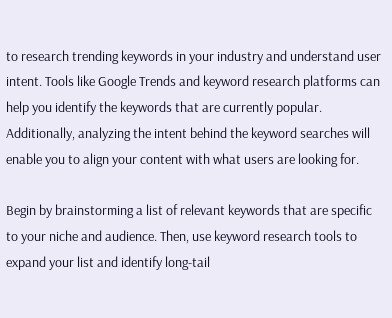to research trending keywords in your industry and understand user intent. Tools like Google Trends and keyword research platforms can help you identify the keywords that are currently popular. Additionally, analyzing the intent behind the keyword searches will enable you to align your content with what users are looking for.

Begin by brainstorming a list of relevant keywords that are specific to your niche and audience. Then, use keyword research tools to expand your list and identify long-tail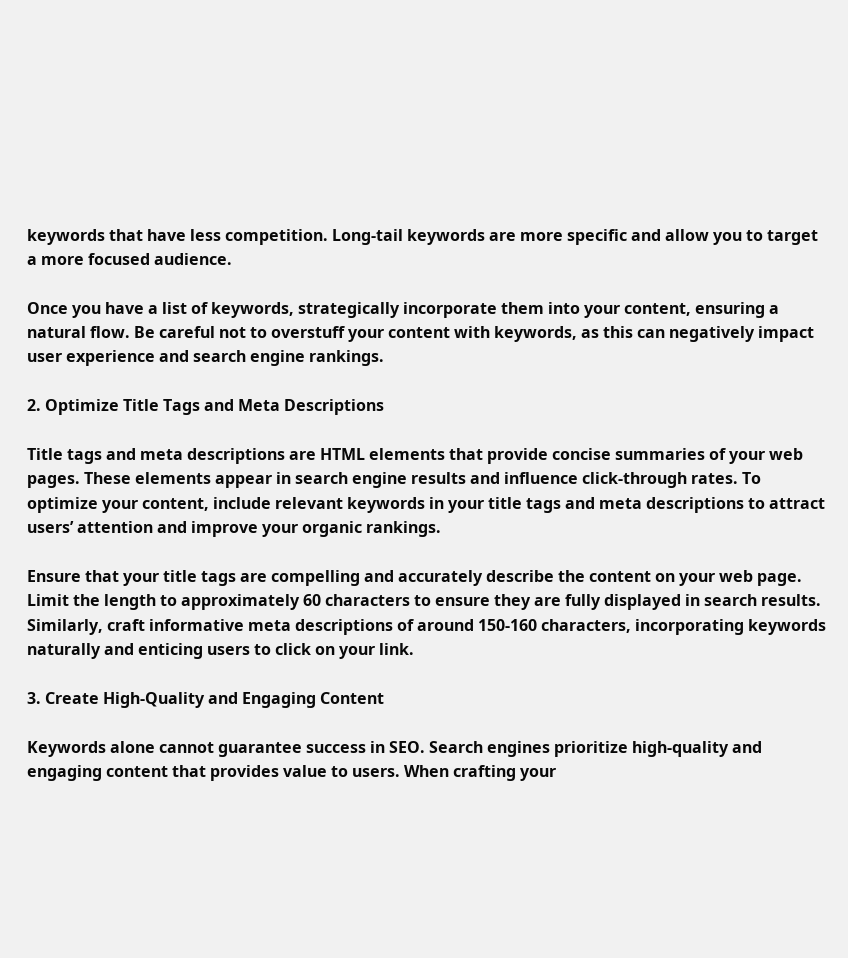keywords that have less competition. Long-tail keywords are more specific and allow you to target a more focused audience.

Once you have a list of keywords, strategically incorporate them into your content, ensuring a natural flow. Be careful not to overstuff your content with keywords, as this can negatively impact user experience and search engine rankings.

2. Optimize Title Tags and Meta Descriptions

Title tags and meta descriptions are HTML elements that provide concise summaries of your web pages. These elements appear in search engine results and influence click-through rates. To optimize your content, include relevant keywords in your title tags and meta descriptions to attract users’ attention and improve your organic rankings.

Ensure that your title tags are compelling and accurately describe the content on your web page. Limit the length to approximately 60 characters to ensure they are fully displayed in search results. Similarly, craft informative meta descriptions of around 150-160 characters, incorporating keywords naturally and enticing users to click on your link.

3. Create High-Quality and Engaging Content

Keywords alone cannot guarantee success in SEO. Search engines prioritize high-quality and engaging content that provides value to users. When crafting your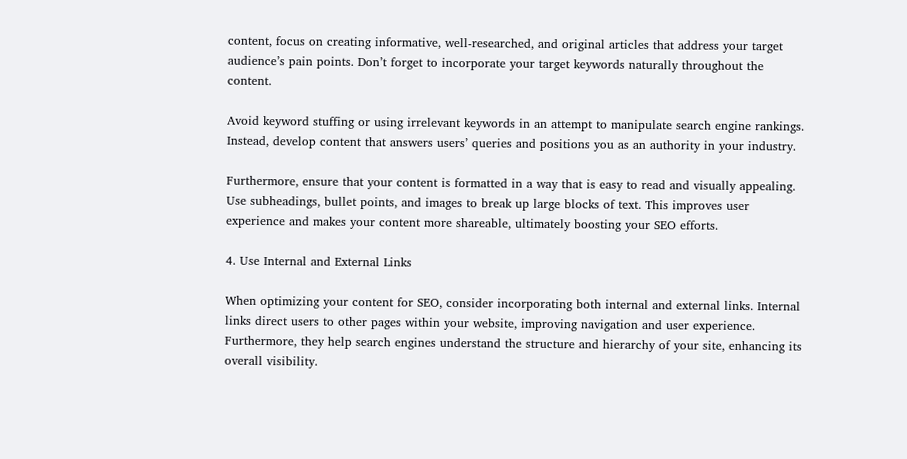content, focus on creating informative, well-researched, and original articles that address your target audience’s pain points. Don’t forget to incorporate your target keywords naturally throughout the content.

Avoid keyword stuffing or using irrelevant keywords in an attempt to manipulate search engine rankings. Instead, develop content that answers users’ queries and positions you as an authority in your industry.

Furthermore, ensure that your content is formatted in a way that is easy to read and visually appealing. Use subheadings, bullet points, and images to break up large blocks of text. This improves user experience and makes your content more shareable, ultimately boosting your SEO efforts.

4. Use Internal and External Links

When optimizing your content for SEO, consider incorporating both internal and external links. Internal links direct users to other pages within your website, improving navigation and user experience. Furthermore, they help search engines understand the structure and hierarchy of your site, enhancing its overall visibility.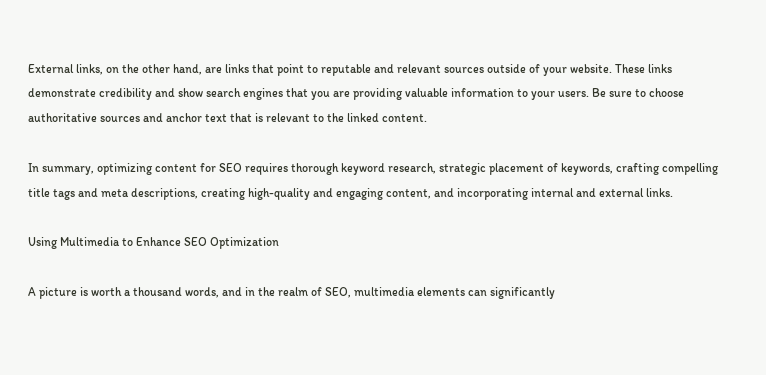External links, on the other hand, are links that point to reputable and relevant sources outside of your website. These links demonstrate credibility and show search engines that you are providing valuable information to your users. Be sure to choose authoritative sources and anchor text that is relevant to the linked content.

In summary, optimizing content for SEO requires thorough keyword research, strategic placement of keywords, crafting compelling title tags and meta descriptions, creating high-quality and engaging content, and incorporating internal and external links.

Using Multimedia to Enhance SEO Optimization

A picture is worth a thousand words, and in the realm of SEO, multimedia elements can significantly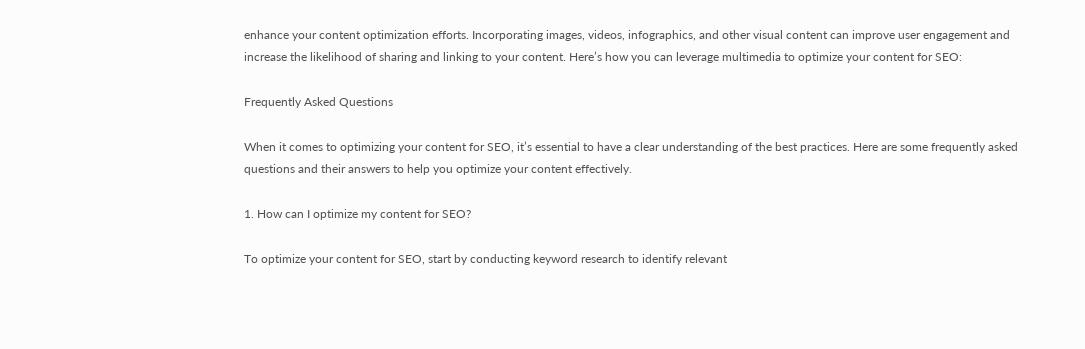enhance your content optimization efforts. Incorporating images, videos, infographics, and other visual content can improve user engagement and increase the likelihood of sharing and linking to your content. Here’s how you can leverage multimedia to optimize your content for SEO:

Frequently Asked Questions

When it comes to optimizing your content for SEO, it’s essential to have a clear understanding of the best practices. Here are some frequently asked questions and their answers to help you optimize your content effectively.

1. How can I optimize my content for SEO?

To optimize your content for SEO, start by conducting keyword research to identify relevant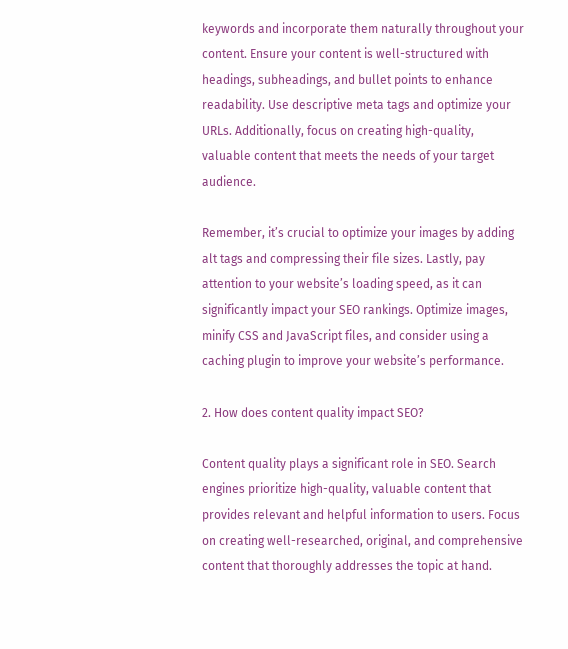keywords and incorporate them naturally throughout your content. Ensure your content is well-structured with headings, subheadings, and bullet points to enhance readability. Use descriptive meta tags and optimize your URLs. Additionally, focus on creating high-quality, valuable content that meets the needs of your target audience.

Remember, it’s crucial to optimize your images by adding alt tags and compressing their file sizes. Lastly, pay attention to your website’s loading speed, as it can significantly impact your SEO rankings. Optimize images, minify CSS and JavaScript files, and consider using a caching plugin to improve your website’s performance.

2. How does content quality impact SEO?

Content quality plays a significant role in SEO. Search engines prioritize high-quality, valuable content that provides relevant and helpful information to users. Focus on creating well-researched, original, and comprehensive content that thoroughly addresses the topic at hand.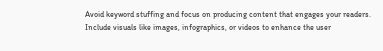Avoid keyword stuffing and focus on producing content that engages your readers. Include visuals like images, infographics, or videos to enhance the user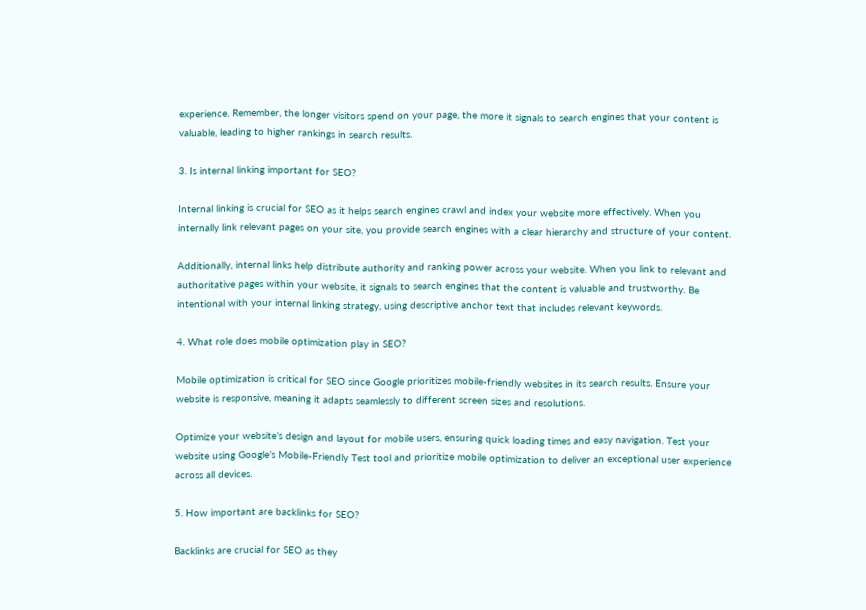experience. Remember, the longer visitors spend on your page, the more it signals to search engines that your content is valuable, leading to higher rankings in search results.

3. Is internal linking important for SEO?

Internal linking is crucial for SEO as it helps search engines crawl and index your website more effectively. When you internally link relevant pages on your site, you provide search engines with a clear hierarchy and structure of your content.

Additionally, internal links help distribute authority and ranking power across your website. When you link to relevant and authoritative pages within your website, it signals to search engines that the content is valuable and trustworthy. Be intentional with your internal linking strategy, using descriptive anchor text that includes relevant keywords.

4. What role does mobile optimization play in SEO?

Mobile optimization is critical for SEO since Google prioritizes mobile-friendly websites in its search results. Ensure your website is responsive, meaning it adapts seamlessly to different screen sizes and resolutions.

Optimize your website’s design and layout for mobile users, ensuring quick loading times and easy navigation. Test your website using Google’s Mobile-Friendly Test tool and prioritize mobile optimization to deliver an exceptional user experience across all devices.

5. How important are backlinks for SEO?

Backlinks are crucial for SEO as they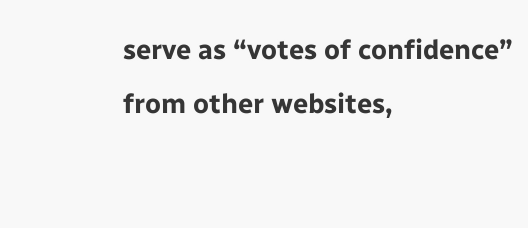serve as “votes of confidence” from other websites,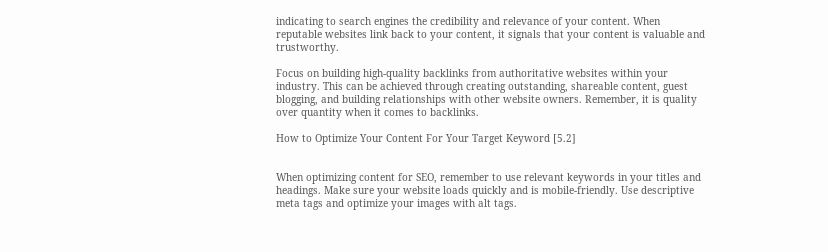indicating to search engines the credibility and relevance of your content. When reputable websites link back to your content, it signals that your content is valuable and trustworthy.

Focus on building high-quality backlinks from authoritative websites within your industry. This can be achieved through creating outstanding, shareable content, guest blogging, and building relationships with other website owners. Remember, it is quality over quantity when it comes to backlinks.

How to Optimize Your Content For Your Target Keyword [5.2]


When optimizing content for SEO, remember to use relevant keywords in your titles and headings. Make sure your website loads quickly and is mobile-friendly. Use descriptive meta tags and optimize your images with alt tags.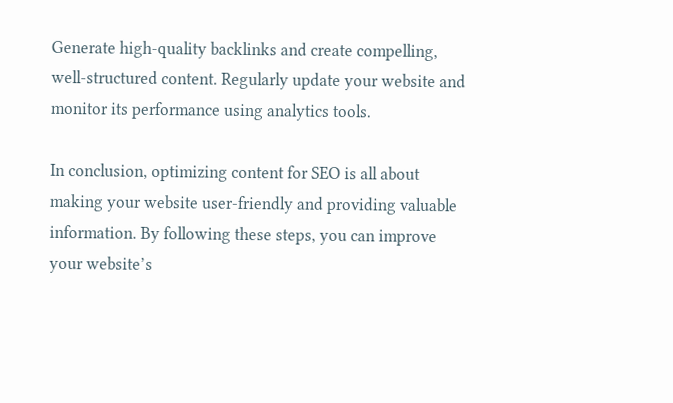Generate high-quality backlinks and create compelling, well-structured content. Regularly update your website and monitor its performance using analytics tools.

In conclusion, optimizing content for SEO is all about making your website user-friendly and providing valuable information. By following these steps, you can improve your website’s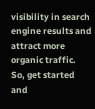visibility in search engine results and attract more organic traffic. So, get started and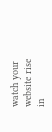watch your website rise in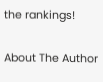the rankings!

About The Author